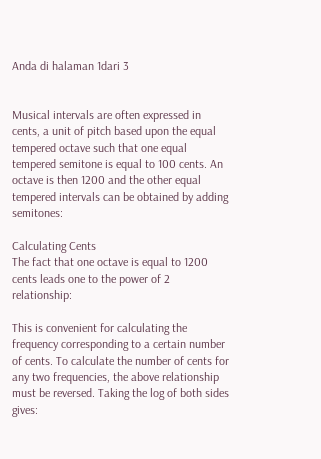Anda di halaman 1dari 3


Musical intervals are often expressed in cents, a unit of pitch based upon the equal tempered octave such that one equal tempered semitone is equal to 100 cents. An octave is then 1200 and the other equal tempered intervals can be obtained by adding semitones:

Calculating Cents
The fact that one octave is equal to 1200 cents leads one to the power of 2 relationship:

This is convenient for calculating the frequency corresponding to a certain number of cents. To calculate the number of cents for any two frequencies, the above relationship must be reversed. Taking the log of both sides gives: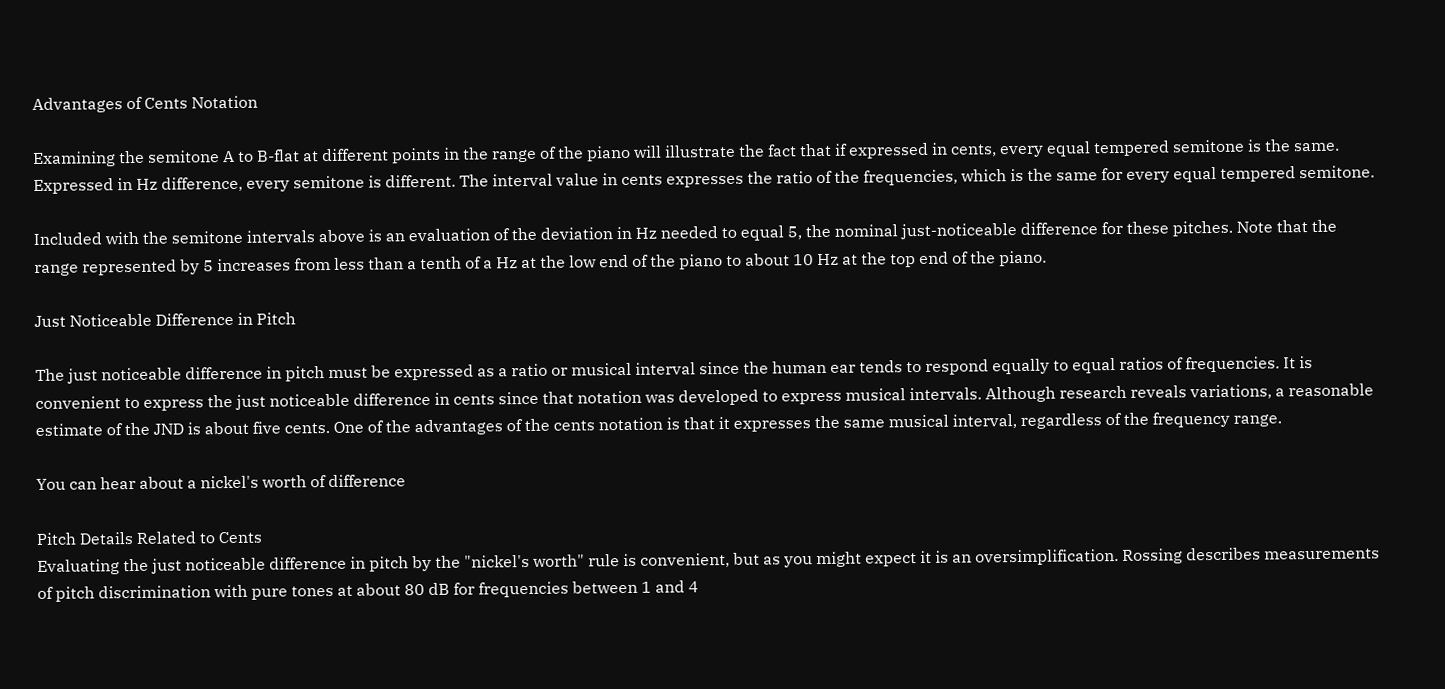Advantages of Cents Notation

Examining the semitone A to B-flat at different points in the range of the piano will illustrate the fact that if expressed in cents, every equal tempered semitone is the same. Expressed in Hz difference, every semitone is different. The interval value in cents expresses the ratio of the frequencies, which is the same for every equal tempered semitone.

Included with the semitone intervals above is an evaluation of the deviation in Hz needed to equal 5, the nominal just-noticeable difference for these pitches. Note that the range represented by 5 increases from less than a tenth of a Hz at the low end of the piano to about 10 Hz at the top end of the piano.

Just Noticeable Difference in Pitch

The just noticeable difference in pitch must be expressed as a ratio or musical interval since the human ear tends to respond equally to equal ratios of frequencies. It is convenient to express the just noticeable difference in cents since that notation was developed to express musical intervals. Although research reveals variations, a reasonable estimate of the JND is about five cents. One of the advantages of the cents notation is that it expresses the same musical interval, regardless of the frequency range.

You can hear about a nickel's worth of difference

Pitch Details Related to Cents
Evaluating the just noticeable difference in pitch by the "nickel's worth" rule is convenient, but as you might expect it is an oversimplification. Rossing describes measurements of pitch discrimination with pure tones at about 80 dB for frequencies between 1 and 4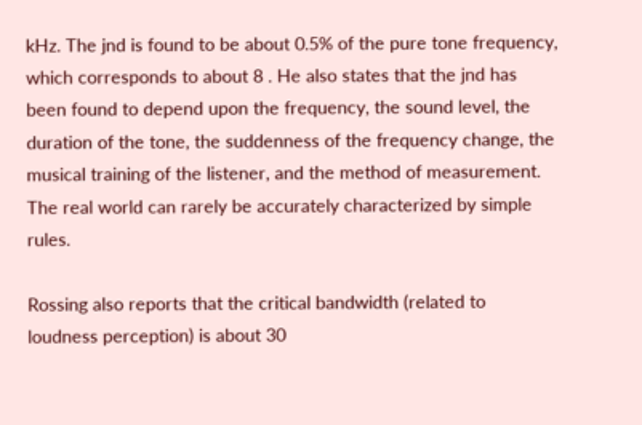kHz. The jnd is found to be about 0.5% of the pure tone frequency, which corresponds to about 8 . He also states that the jnd has been found to depend upon the frequency, the sound level, the duration of the tone, the suddenness of the frequency change, the musical training of the listener, and the method of measurement. The real world can rarely be accurately characterized by simple rules.

Rossing also reports that the critical bandwidth (related to loudness perception) is about 30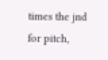times the jnd for pitch,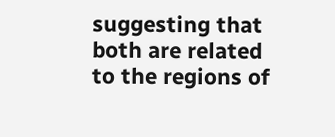suggesting that both are related to the regions of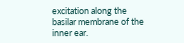excitation along the basilar membrane of the inner ear.